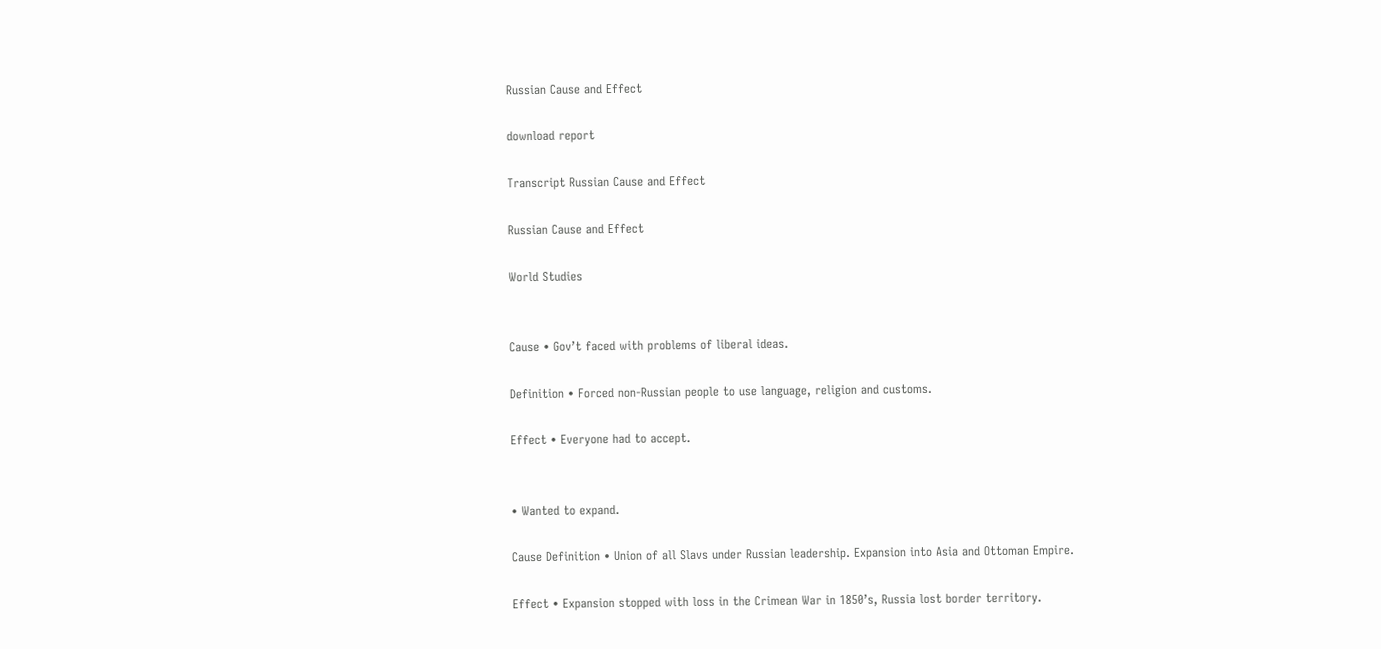Russian Cause and Effect

download report

Transcript Russian Cause and Effect

Russian Cause and Effect

World Studies


Cause • Gov’t faced with problems of liberal ideas.

Definition • Forced non-Russian people to use language, religion and customs.

Effect • Everyone had to accept.


• Wanted to expand.

Cause Definition • Union of all Slavs under Russian leadership. Expansion into Asia and Ottoman Empire.

Effect • Expansion stopped with loss in the Crimean War in 1850’s, Russia lost border territory.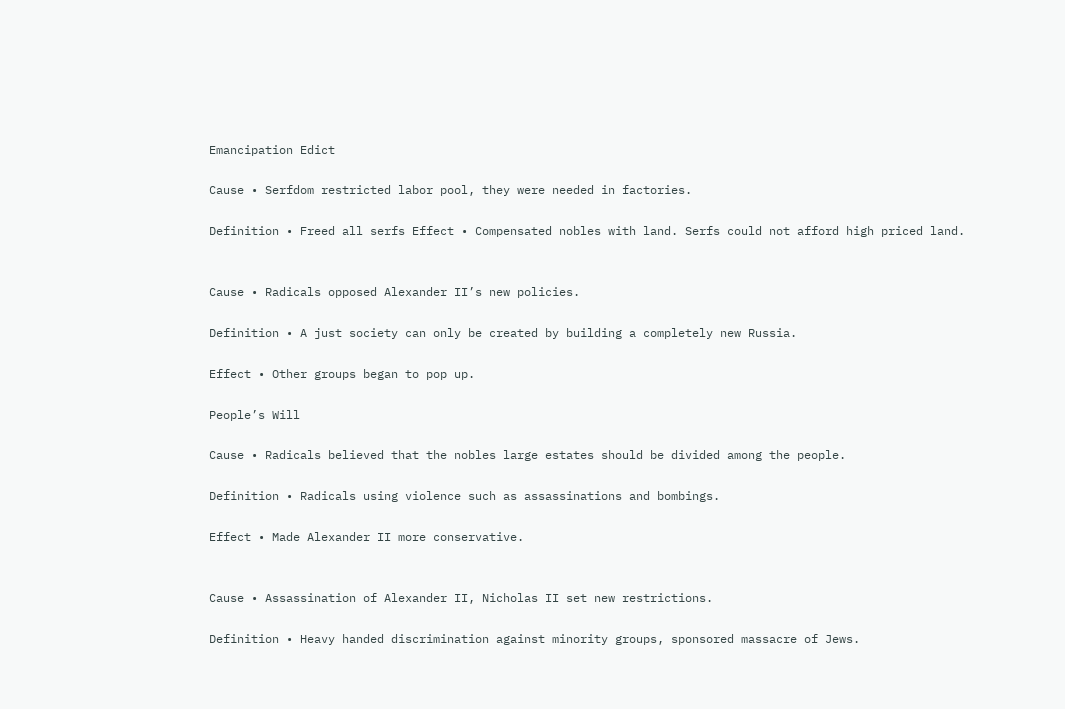Emancipation Edict

Cause • Serfdom restricted labor pool, they were needed in factories.

Definition • Freed all serfs Effect • Compensated nobles with land. Serfs could not afford high priced land.


Cause • Radicals opposed Alexander II’s new policies.

Definition • A just society can only be created by building a completely new Russia.

Effect • Other groups began to pop up.

People’s Will

Cause • Radicals believed that the nobles large estates should be divided among the people.

Definition • Radicals using violence such as assassinations and bombings.

Effect • Made Alexander II more conservative.


Cause • Assassination of Alexander II, Nicholas II set new restrictions.

Definition • Heavy handed discrimination against minority groups, sponsored massacre of Jews.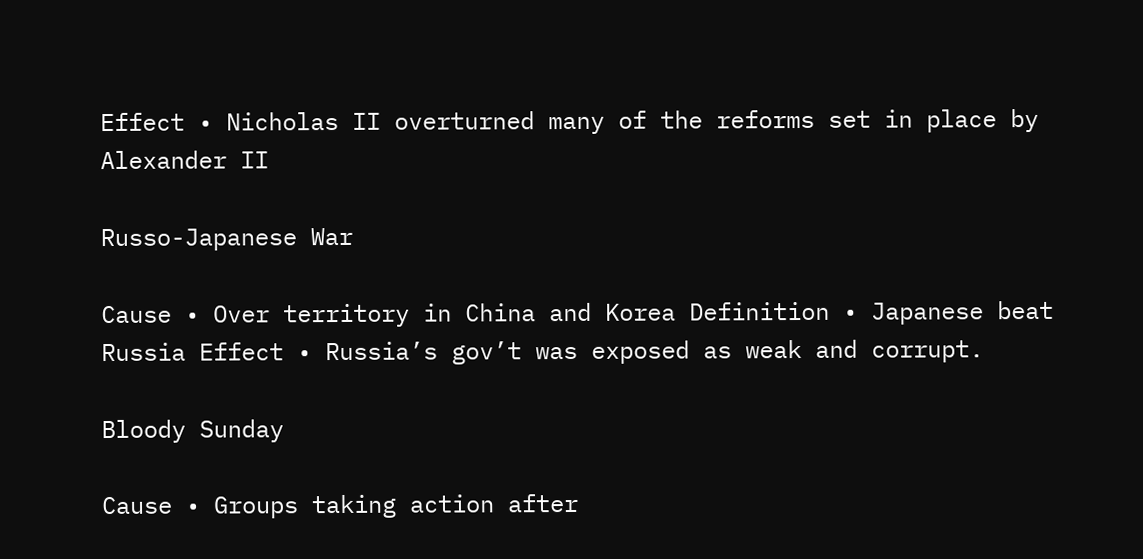Effect • Nicholas II overturned many of the reforms set in place by Alexander II

Russo-Japanese War

Cause • Over territory in China and Korea Definition • Japanese beat Russia Effect • Russia’s gov’t was exposed as weak and corrupt.

Bloody Sunday

Cause • Groups taking action after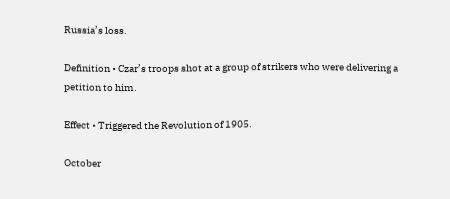Russia’s loss.

Definition • Czar’s troops shot at a group of strikers who were delivering a petition to him.

Effect • Triggered the Revolution of 1905.

October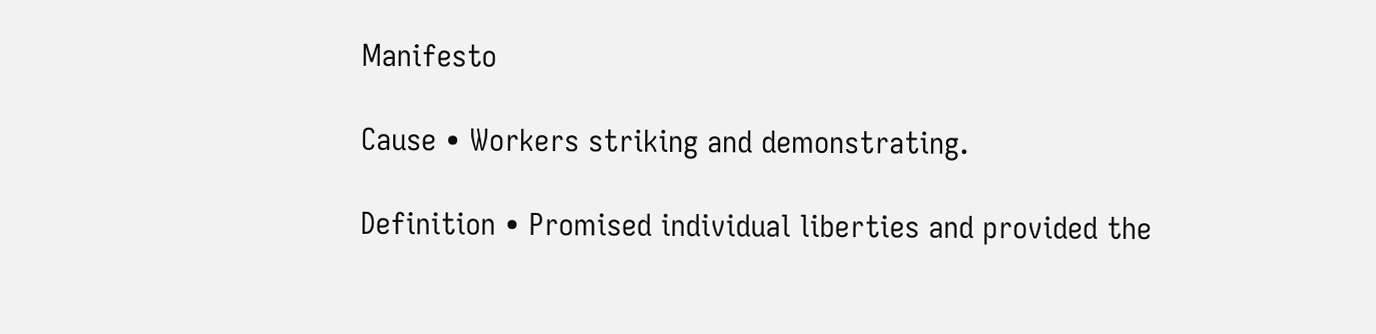Manifesto

Cause • Workers striking and demonstrating.

Definition • Promised individual liberties and provided the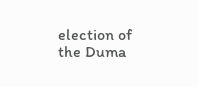election of the Duma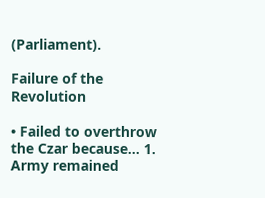(Parliament).

Failure of the Revolution

• Failed to overthrow the Czar because… 1. Army remained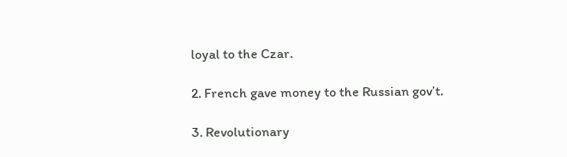loyal to the Czar.

2. French gave money to the Russian gov’t.

3. Revolutionary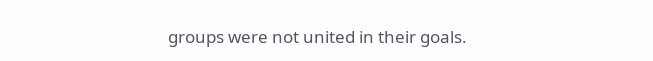groups were not united in their goals.